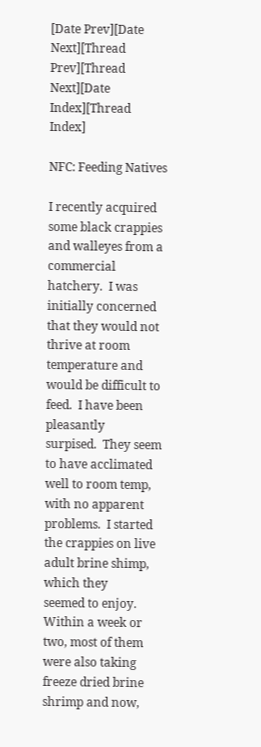[Date Prev][Date Next][Thread Prev][Thread Next][Date Index][Thread Index]

NFC: Feeding Natives

I recently acquired some black crappies and walleyes from a commercial
hatchery.  I was initially concerned that they would not thrive at room
temperature and would be difficult to feed.  I have been pleasantly
surpised.  They seem to have acclimated well to room temp, with no apparent
problems.  I started the crappies on live adult brine shimp, which they
seemed to enjoy.  Within a week or two, most of them were also taking
freeze dried brine shrimp and now,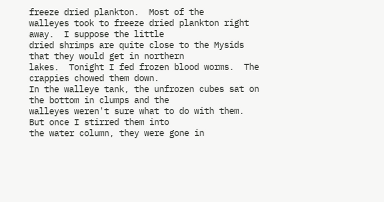freeze dried plankton.  Most of the
walleyes took to freeze dried plankton right away.  I suppose the little
dried shrimps are quite close to the Mysids that they would get in northern
lakes.  Tonight I fed frozen blood worms.  The crappies chowed them down.
In the walleye tank, the unfrozen cubes sat on the bottom in clumps and the
walleyes weren't sure what to do with them.  But once I stirred them into
the water column, they were gone in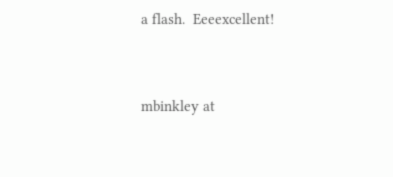a flash.  Eeeexcellent!


mbinkley at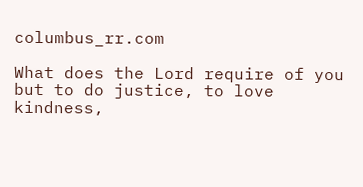columbus_rr.com

What does the Lord require of you but to do justice, to love kindness,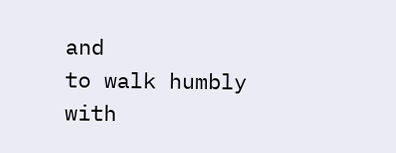and
to walk humbly with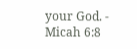your God. - Micah 6:8